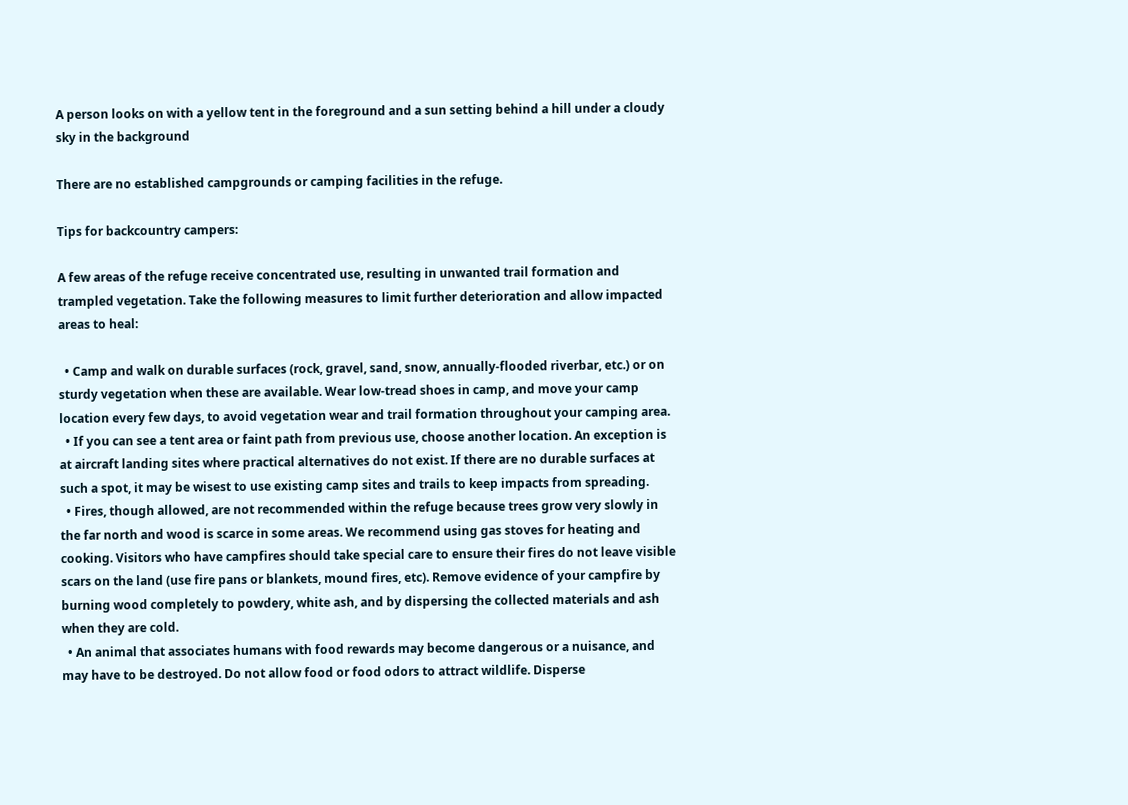A person looks on with a yellow tent in the foreground and a sun setting behind a hill under a cloudy sky in the background

There are no established campgrounds or camping facilities in the refuge.

Tips for backcountry campers:

A few areas of the refuge receive concentrated use, resulting in unwanted trail formation and trampled vegetation. Take the following measures to limit further deterioration and allow impacted areas to heal:

  • Camp and walk on durable surfaces (rock, gravel, sand, snow, annually-flooded riverbar, etc.) or on sturdy vegetation when these are available. Wear low-tread shoes in camp, and move your camp location every few days, to avoid vegetation wear and trail formation throughout your camping area.
  • If you can see a tent area or faint path from previous use, choose another location. An exception is at aircraft landing sites where practical alternatives do not exist. If there are no durable surfaces at such a spot, it may be wisest to use existing camp sites and trails to keep impacts from spreading.
  • Fires, though allowed, are not recommended within the refuge because trees grow very slowly in the far north and wood is scarce in some areas. We recommend using gas stoves for heating and cooking. Visitors who have campfires should take special care to ensure their fires do not leave visible scars on the land (use fire pans or blankets, mound fires, etc). Remove evidence of your campfire by burning wood completely to powdery, white ash, and by dispersing the collected materials and ash when they are cold.
  • An animal that associates humans with food rewards may become dangerous or a nuisance, and may have to be destroyed. Do not allow food or food odors to attract wildlife. Disperse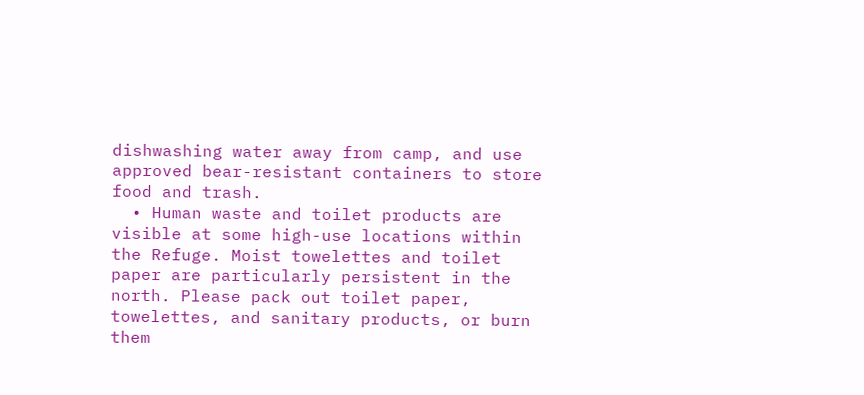dishwashing water away from camp, and use approved bear-resistant containers to store food and trash.
  • Human waste and toilet products are visible at some high-use locations within the Refuge. Moist towelettes and toilet paper are particularly persistent in the north. Please pack out toilet paper, towelettes, and sanitary products, or burn them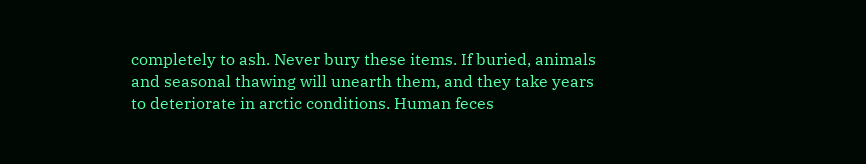completely to ash. Never bury these items. If buried, animals and seasonal thawing will unearth them, and they take years to deteriorate in arctic conditions. Human feces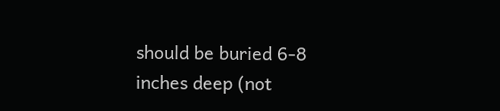should be buried 6-8 inches deep (not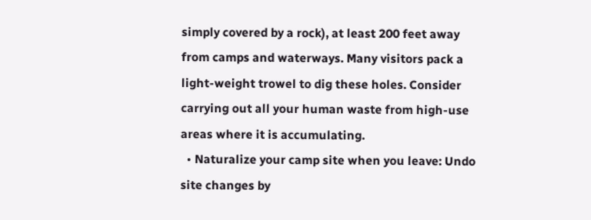simply covered by a rock), at least 200 feet away from camps and waterways. Many visitors pack a light-weight trowel to dig these holes. Consider carrying out all your human waste from high-use areas where it is accumulating.
  • Naturalize your camp site when you leave: Undo site changes by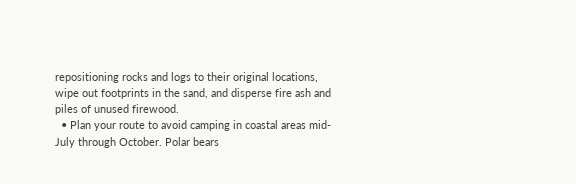repositioning rocks and logs to their original locations, wipe out footprints in the sand, and disperse fire ash and piles of unused firewood.
  • Plan your route to avoid camping in coastal areas mid-July through October. Polar bears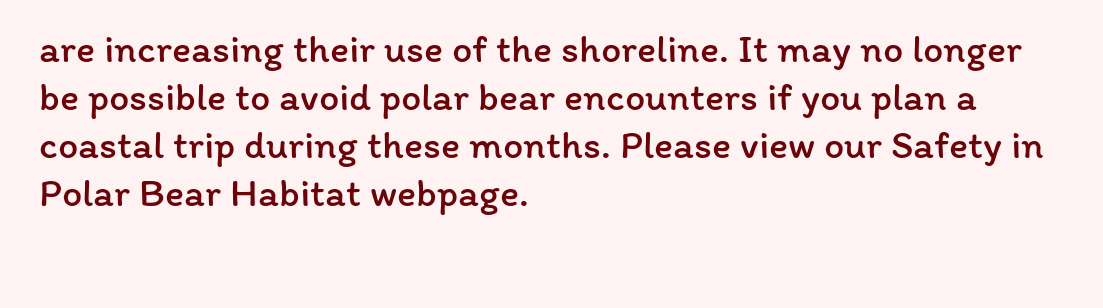are increasing their use of the shoreline. It may no longer be possible to avoid polar bear encounters if you plan a coastal trip during these months. Please view our Safety in Polar Bear Habitat webpage.